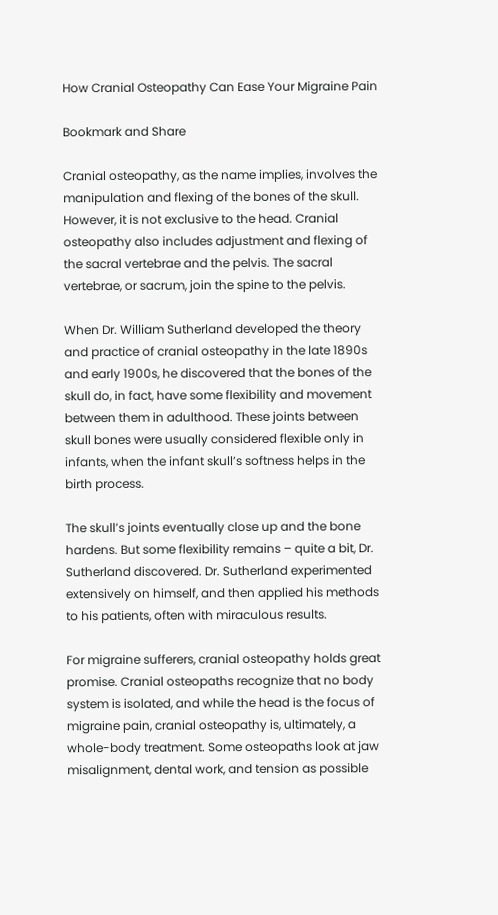How Cranial Osteopathy Can Ease Your Migraine Pain

Bookmark and Share

Cranial osteopathy, as the name implies, involves the manipulation and flexing of the bones of the skull. However, it is not exclusive to the head. Cranial osteopathy also includes adjustment and flexing of the sacral vertebrae and the pelvis. The sacral vertebrae, or sacrum, join the spine to the pelvis.

When Dr. William Sutherland developed the theory and practice of cranial osteopathy in the late 1890s and early 1900s, he discovered that the bones of the skull do, in fact, have some flexibility and movement between them in adulthood. These joints between skull bones were usually considered flexible only in infants, when the infant skull’s softness helps in the birth process.

The skull’s joints eventually close up and the bone hardens. But some flexibility remains – quite a bit, Dr. Sutherland discovered. Dr. Sutherland experimented extensively on himself, and then applied his methods to his patients, often with miraculous results.

For migraine sufferers, cranial osteopathy holds great promise. Cranial osteopaths recognize that no body system is isolated, and while the head is the focus of migraine pain, cranial osteopathy is, ultimately, a whole-body treatment. Some osteopaths look at jaw misalignment, dental work, and tension as possible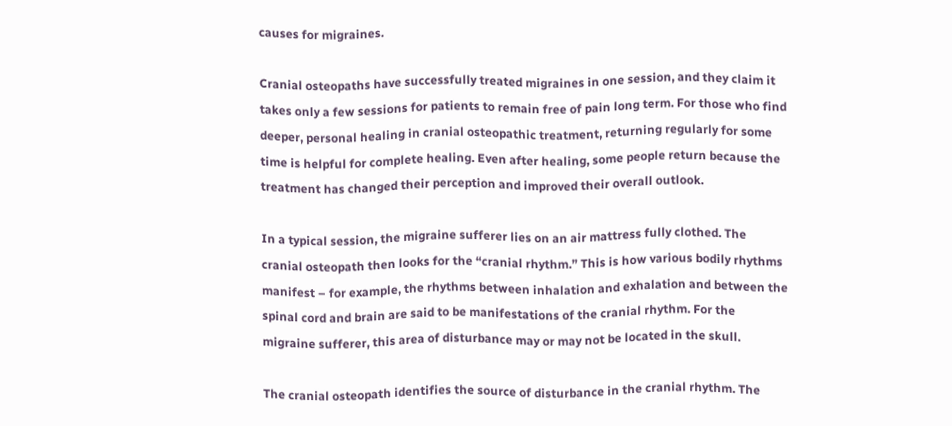causes for migraines.

Cranial osteopaths have successfully treated migraines in one session, and they claim it takes only a few sessions for patients to remain free of pain long term. For those who find deeper, personal healing in cranial osteopathic treatment, returning regularly for some time is helpful for complete healing. Even after healing, some people return because the treatment has changed their perception and improved their overall outlook.

In a typical session, the migraine sufferer lies on an air mattress fully clothed. The cranial osteopath then looks for the “cranial rhythm.” This is how various bodily rhythms manifest – for example, the rhythms between inhalation and exhalation and between the spinal cord and brain are said to be manifestations of the cranial rhythm. For the migraine sufferer, this area of disturbance may or may not be located in the skull.

The cranial osteopath identifies the source of disturbance in the cranial rhythm. The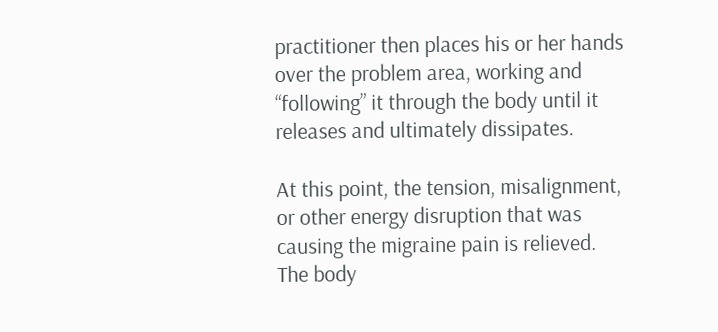practitioner then places his or her hands over the problem area, working and “following” it through the body until it releases and ultimately dissipates.

At this point, the tension, misalignment, or other energy disruption that was causing the migraine pain is relieved. The body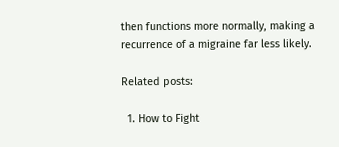then functions more normally, making a recurrence of a migraine far less likely.

Related posts:

  1. How to Fight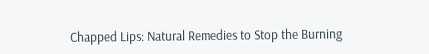Chapped Lips: Natural Remedies to Stop the Burning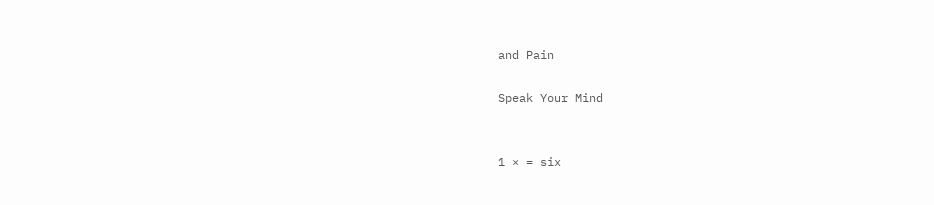and Pain

Speak Your Mind


1 × = six